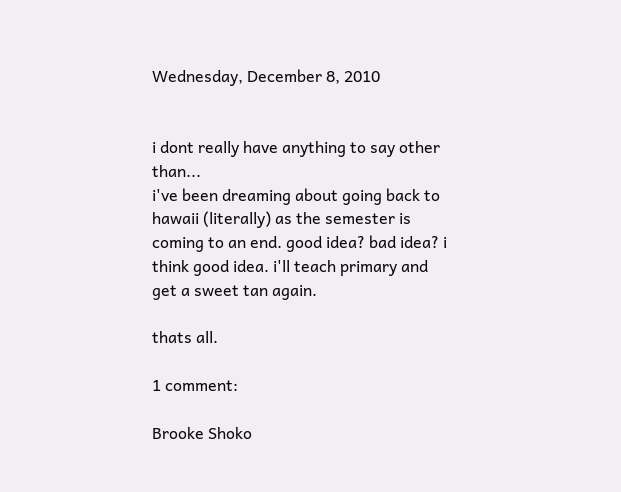Wednesday, December 8, 2010


i dont really have anything to say other than...
i've been dreaming about going back to hawaii (literally) as the semester is coming to an end. good idea? bad idea? i think good idea. i'll teach primary and get a sweet tan again.

thats all.

1 comment:

Brooke Shoko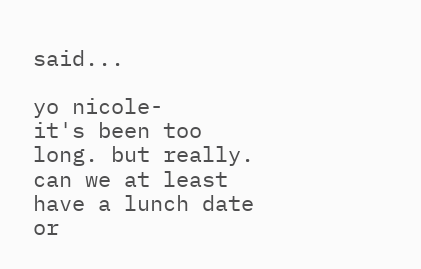said...

yo nicole-
it's been too long. but really. can we at least have a lunch date or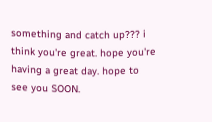something and catch up??? i think you're great. hope you're having a great day. hope to see you SOON.